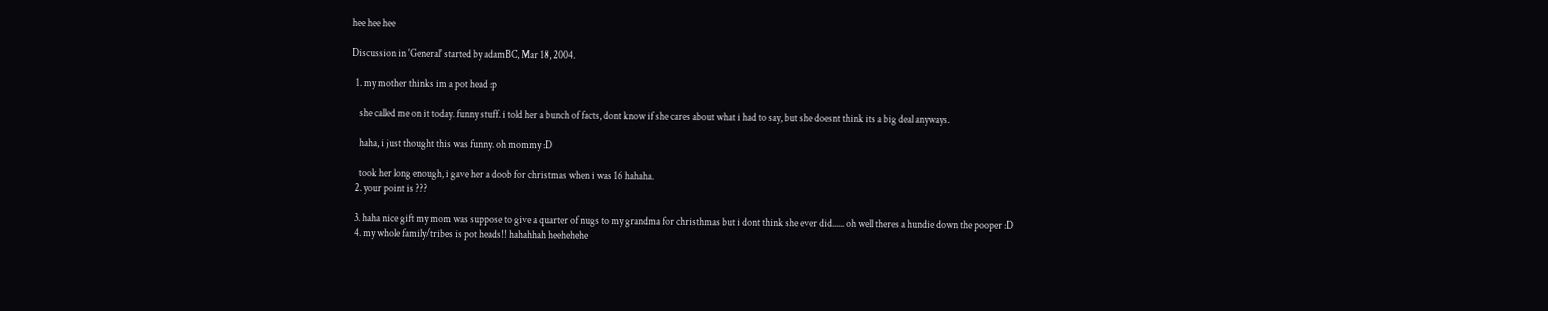hee hee hee

Discussion in 'General' started by adamBC, Mar 18, 2004.

  1. my mother thinks im a pot head :p

    she called me on it today. funny stuff. i told her a bunch of facts, dont know if she cares about what i had to say, but she doesnt think its a big deal anyways.

    haha, i just thought this was funny. oh mommy :D

    took her long enough, i gave her a doob for christmas when i was 16 hahaha.
  2. your point is ???

  3. haha nice gift my mom was suppose to give a quarter of nugs to my grandma for christhmas but i dont think she ever did...... oh well theres a hundie down the pooper :D
  4. my whole family/tribes is pot heads!! hahahhah heehehehe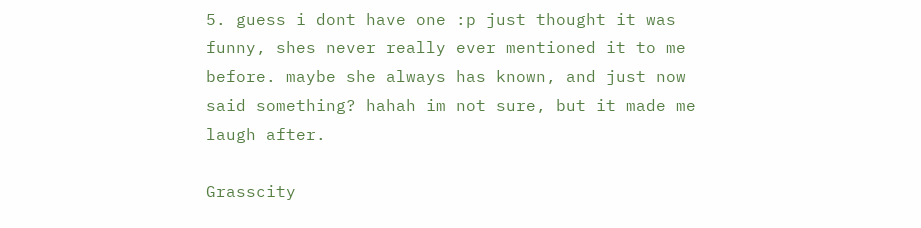5. guess i dont have one :p just thought it was funny, shes never really ever mentioned it to me before. maybe she always has known, and just now said something? hahah im not sure, but it made me laugh after.

Grasscity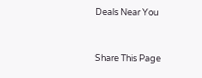Deals Near You


Share This Page